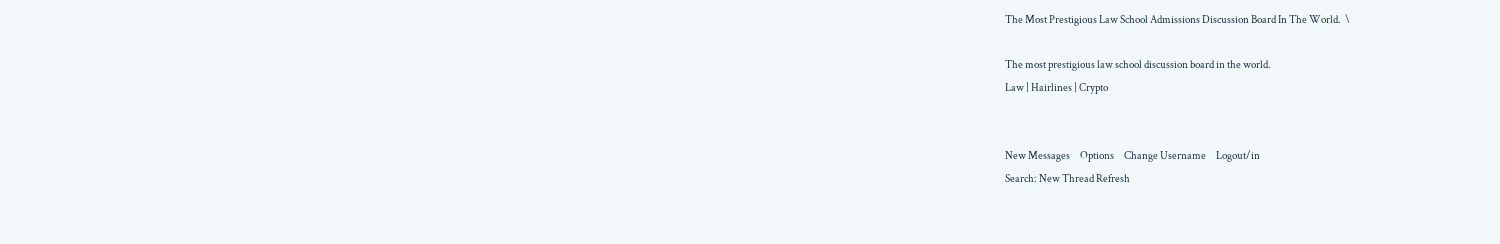The Most Prestigious Law School Admissions Discussion Board In The World.  \

The most prestigious law school discussion board in the world.
Law | Hairlines | Crypto


New Messages     Options     Change Username     Logout/in
Search: New Thread Refresh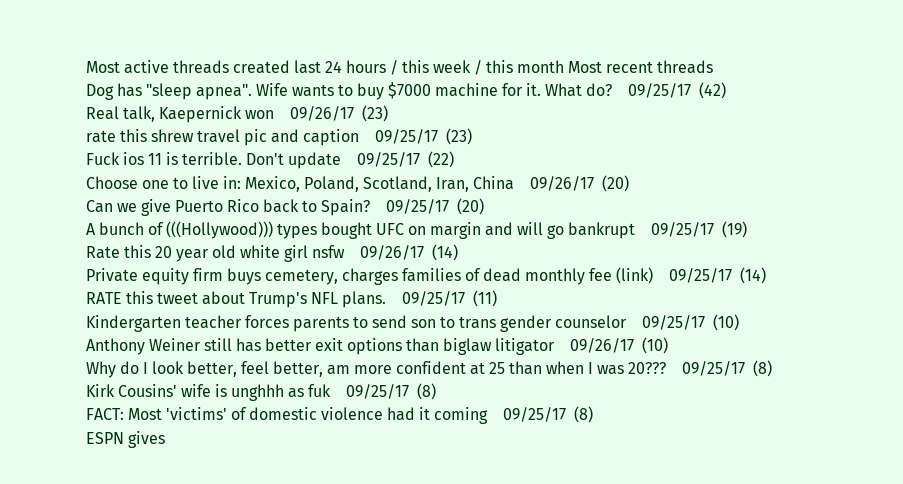Most active threads created last 24 hours / this week / this month Most recent threads
Dog has "sleep apnea". Wife wants to buy $7000 machine for it. What do?    09/25/17  (42)
Real talk, Kaepernick won    09/26/17  (23)
rate this shrew travel pic and caption    09/25/17  (23)
Fuck ios 11 is terrible. Don't update    09/25/17  (22)
Choose one to live in: Mexico, Poland, Scotland, Iran, China    09/26/17  (20)
Can we give Puerto Rico back to Spain?    09/25/17  (20)
A bunch of (((Hollywood))) types bought UFC on margin and will go bankrupt    09/25/17  (19)
Rate this 20 year old white girl nsfw    09/26/17  (14)
Private equity firm buys cemetery, charges families of dead monthly fee (link)    09/25/17  (14)
RATE this tweet about Trump's NFL plans.    09/25/17  (11)
Kindergarten teacher forces parents to send son to trans gender counselor    09/25/17  (10)
Anthony Weiner still has better exit options than biglaw litigator    09/26/17  (10)
Why do I look better, feel better, am more confident at 25 than when I was 20???    09/25/17  (8)
Kirk Cousins' wife is unghhh as fuk    09/25/17  (8)
FACT: Most 'victims' of domestic violence had it coming    09/25/17  (8)
ESPN gives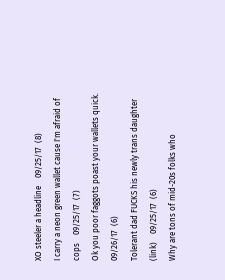XO steeler a headline    09/25/17  (8)
I carry a neon green wallet cause I'm afraid of cops    09/25/17  (7)
Ok you poor faggots poast your wallets quick.    09/26/17  (6)
Tolerant dad FUCKS his newly trans daughter (link)    09/25/17  (6)
Why are tons of mid-20s folks who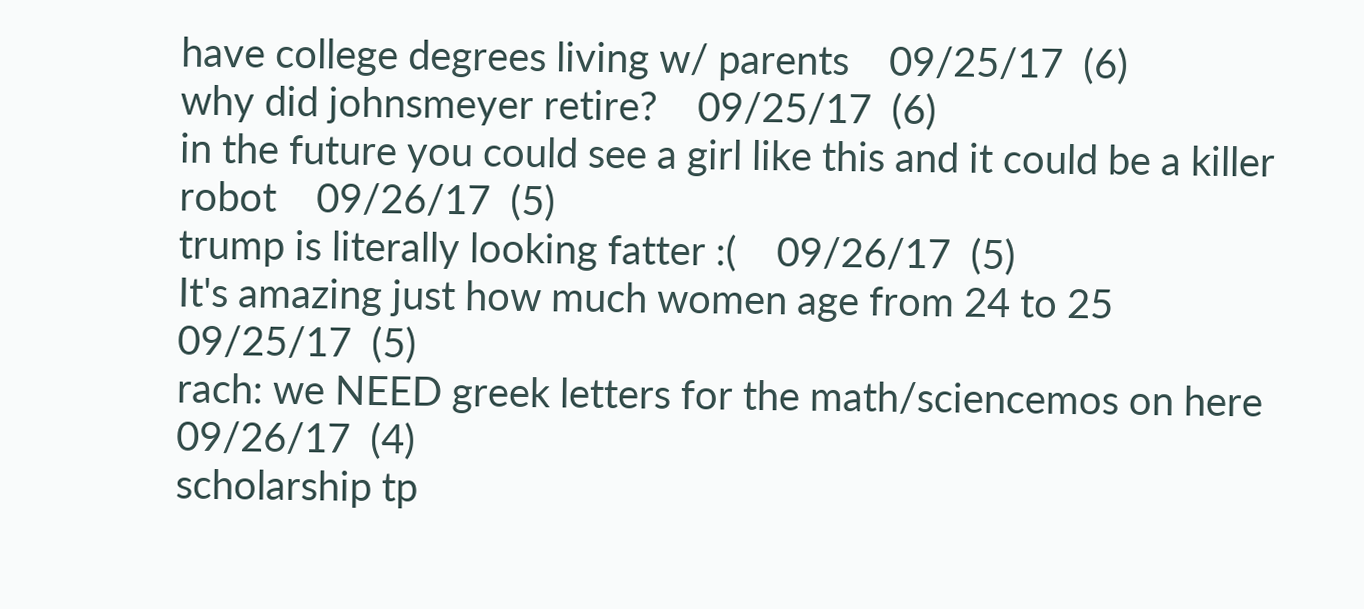have college degrees living w/ parents    09/25/17  (6)
why did johnsmeyer retire?    09/25/17  (6)
in the future you could see a girl like this and it could be a killer robot    09/26/17  (5)
trump is literally looking fatter :(    09/26/17  (5)
It's amazing just how much women age from 24 to 25    09/25/17  (5)
rach: we NEED greek letters for the math/sciencemos on here    09/26/17  (4)
scholarship tp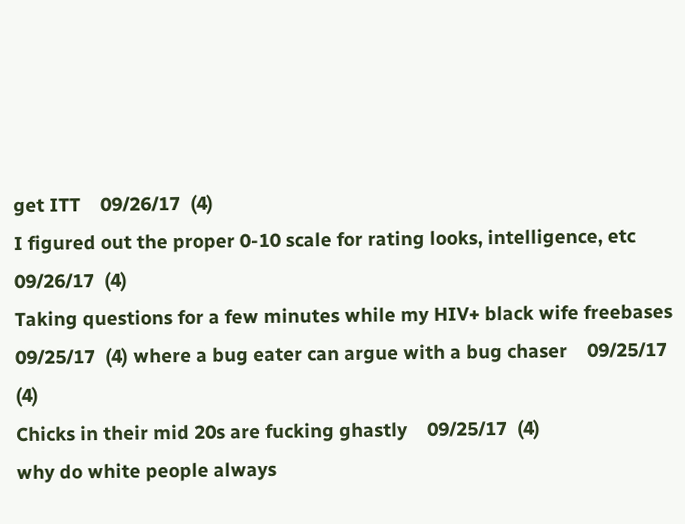get ITT    09/26/17  (4)
I figured out the proper 0-10 scale for rating looks, intelligence, etc    09/26/17  (4)
Taking questions for a few minutes while my HIV+ black wife freebases    09/25/17  (4) where a bug eater can argue with a bug chaser    09/25/17  (4)
Chicks in their mid 20s are fucking ghastly    09/25/17  (4)
why do white people always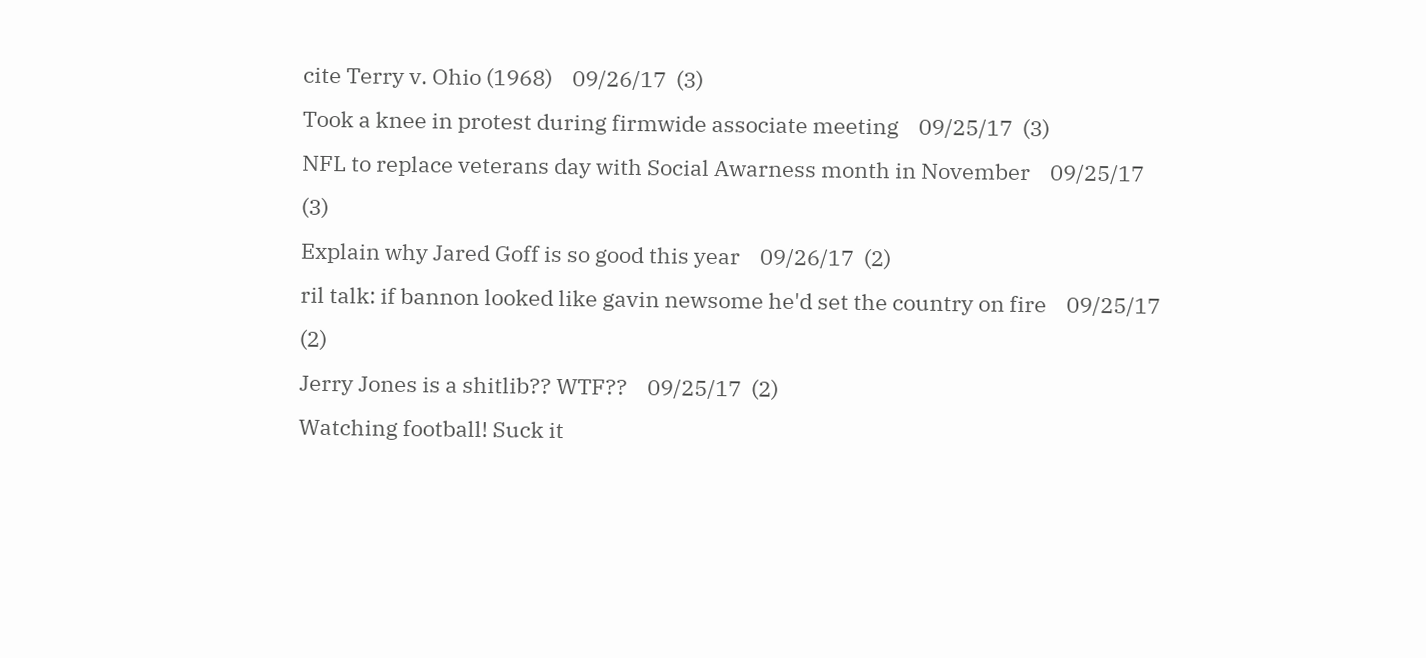cite Terry v. Ohio (1968)    09/26/17  (3)
Took a knee in protest during firmwide associate meeting    09/25/17  (3)
NFL to replace veterans day with Social Awarness month in November    09/25/17  (3)
Explain why Jared Goff is so good this year    09/26/17  (2)
ril talk: if bannon looked like gavin newsome he'd set the country on fire    09/25/17  (2)
Jerry Jones is a shitlib?? WTF??    09/25/17  (2)
Watching football! Suck it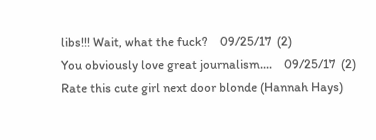libs!!! Wait, what the fuck?    09/25/17  (2)
You obviously love great journalism....    09/25/17  (2)
Rate this cute girl next door blonde (Hannah Hays)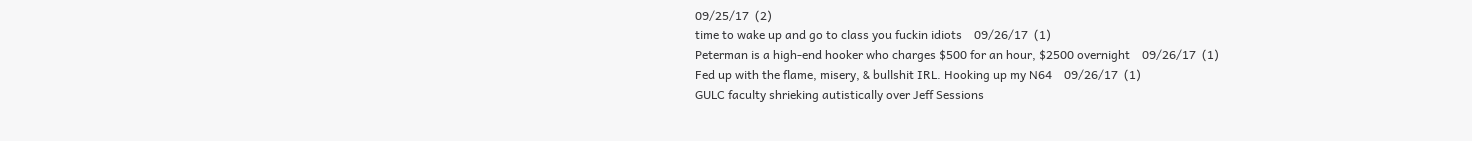09/25/17  (2)
time to wake up and go to class you fuckin idiots    09/26/17  (1)
Peterman is a high-end hooker who charges $500 for an hour, $2500 overnight    09/26/17  (1)
Fed up with the flame, misery, & bullshit IRL. Hooking up my N64    09/26/17  (1)
GULC faculty shrieking autistically over Jeff Sessions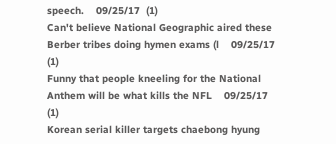speech.    09/25/17  (1)
Can't believe National Geographic aired these Berber tribes doing hymen exams (l    09/25/17  (1)
Funny that people kneeling for the National Anthem will be what kills the NFL    09/25/17  (1)
Korean serial killer targets chaebong hyung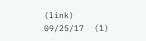(link)    09/25/17  (1)